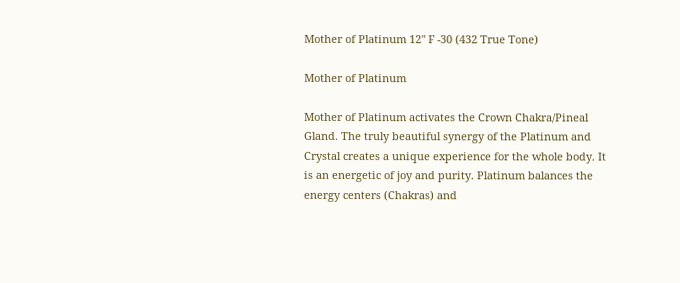Mother of Platinum 12" F -30 (432 True Tone)

Mother of Platinum

Mother of Platinum activates the Crown Chakra/Pineal Gland. The truly beautiful synergy of the Platinum and Crystal creates a unique experience for the whole body. It is an energetic of joy and purity. Platinum balances the energy centers (Chakras) and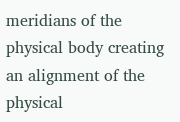meridians of the physical body creating an alignment of the physical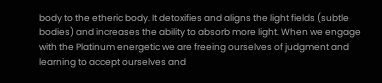body to the etheric body. It detoxifies and aligns the light fields (subtle bodies) and increases the ability to absorb more light. When we engage with the Platinum energetic we are freeing ourselves of judgment and learning to accept ourselves and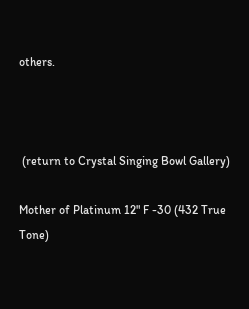others.



 (return to Crystal Singing Bowl Gallery)

Mother of Platinum 12" F -30 (432 True Tone)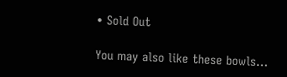• Sold Out

You may also like these bowls...